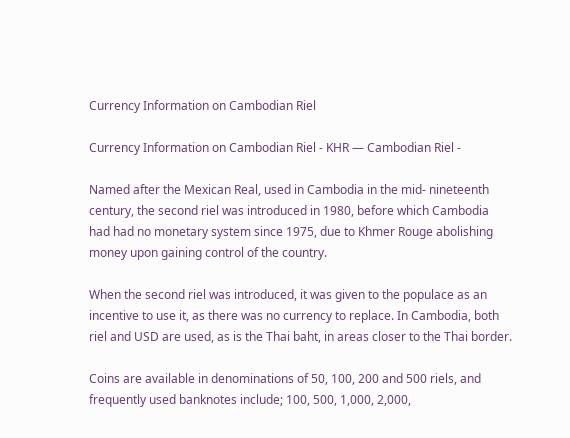Currency Information on Cambodian Riel

Currency Information on Cambodian Riel - KHR — Cambodian Riel -

Named after the Mexican Real, used in Cambodia in the mid- nineteenth century, the second riel was introduced in 1980, before which Cambodia had had no monetary system since 1975, due to Khmer Rouge abolishing money upon gaining control of the country.

When the second riel was introduced, it was given to the populace as an incentive to use it, as there was no currency to replace. In Cambodia, both riel and USD are used, as is the Thai baht, in areas closer to the Thai border.

Coins are available in denominations of 50, 100, 200 and 500 riels, and frequently used banknotes include; 100, 500, 1,000, 2,000,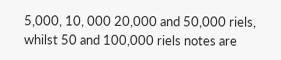5,000, 10, 000 20,000 and 50,000 riels, whilst 50 and 100,000 riels notes are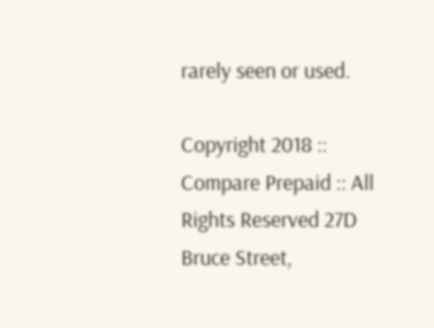rarely seen or used.

Copyright 2018 :: Compare Prepaid :: All Rights Reserved 27D Bruce Street,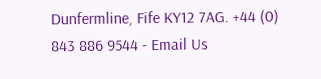Dunfermline, Fife KY12 7AG. +44 (0) 843 886 9544 - Email Us